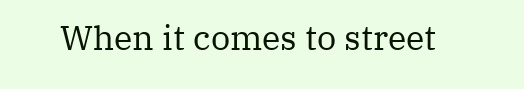When it comes to street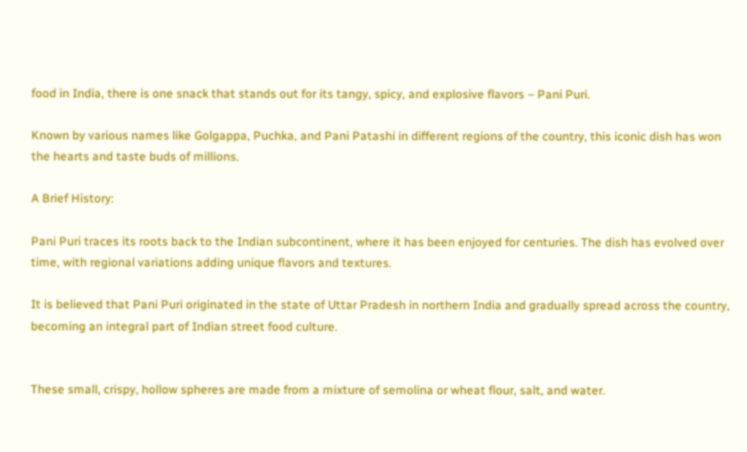food in India, there is one snack that stands out for its tangy, spicy, and explosive flavors – Pani Puri.

Known by various names like Golgappa, Puchka, and Pani Patashi in different regions of the country, this iconic dish has won the hearts and taste buds of millions.

A Brief History:

Pani Puri traces its roots back to the Indian subcontinent, where it has been enjoyed for centuries. The dish has evolved over time, with regional variations adding unique flavors and textures.

It is believed that Pani Puri originated in the state of Uttar Pradesh in northern India and gradually spread across the country, becoming an integral part of Indian street food culture.


These small, crispy, hollow spheres are made from a mixture of semolina or wheat flour, salt, and water.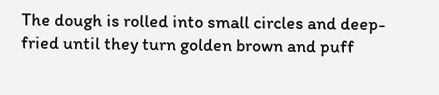The dough is rolled into small circles and deep-fried until they turn golden brown and puff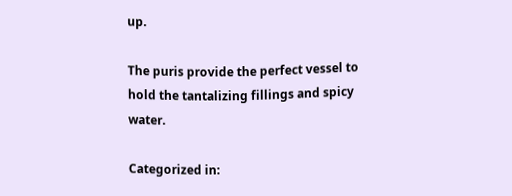up.

The puris provide the perfect vessel to hold the tantalizing fillings and spicy water.

Categorized in: